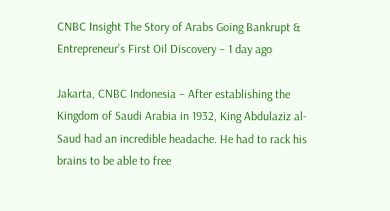CNBC Insight The Story of Arabs Going Bankrupt & Entrepreneur’s First Oil Discovery – 1 day ago

Jakarta, CNBC Indonesia – After establishing the Kingdom of Saudi Arabia in 1932, King Abdulaziz al-Saud had an incredible headache. He had to rack his brains to be able to free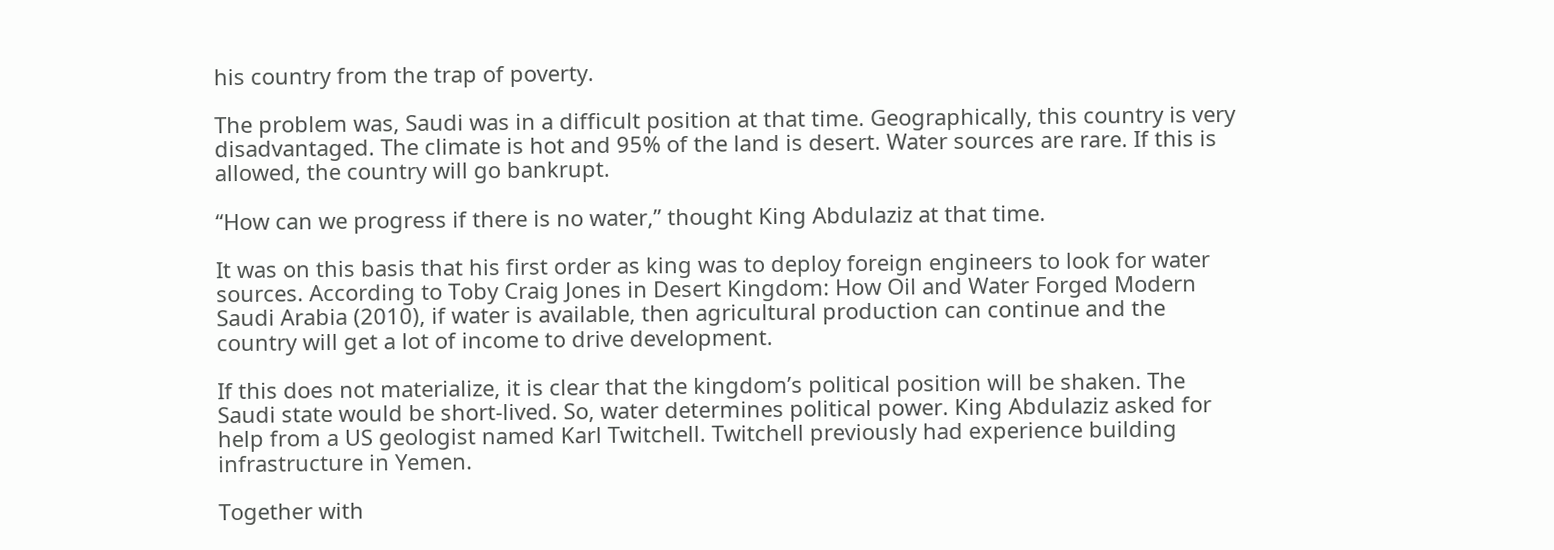his country from the trap of poverty.

The problem was, Saudi was in a difficult position at that time. Geographically, this country is very disadvantaged. The climate is hot and 95% of the land is desert. Water sources are rare. If this is allowed, the country will go bankrupt.

“How can we progress if there is no water,” thought King Abdulaziz at that time.

It was on this basis that his first order as king was to deploy foreign engineers to look for water sources. According to Toby Craig Jones in Desert Kingdom: How Oil and Water Forged Modern Saudi Arabia (2010), if water is available, then agricultural production can continue and the country will get a lot of income to drive development.

If this does not materialize, it is clear that the kingdom’s political position will be shaken. The Saudi state would be short-lived. So, water determines political power. King Abdulaziz asked for help from a US geologist named Karl Twitchell. Twitchell previously had experience building infrastructure in Yemen.

Together with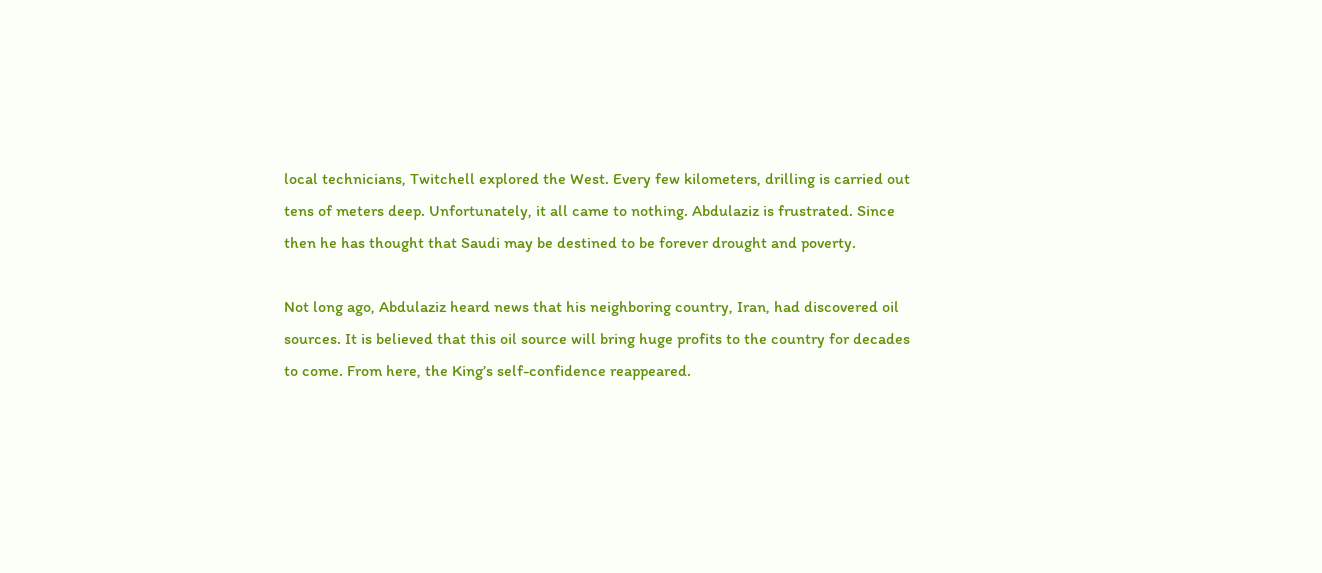local technicians, Twitchell explored the West. Every few kilometers, drilling is carried out tens of meters deep. Unfortunately, it all came to nothing. Abdulaziz is frustrated. Since then he has thought that Saudi may be destined to be forever drought and poverty.

Not long ago, Abdulaziz heard news that his neighboring country, Iran, had discovered oil sources. It is believed that this oil source will bring huge profits to the country for decades to come. From here, the King’s self-confidence reappeared.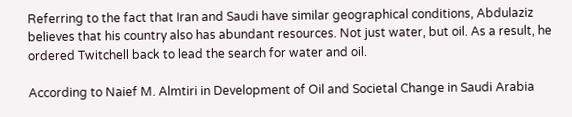Referring to the fact that Iran and Saudi have similar geographical conditions, Abdulaziz believes that his country also has abundant resources. Not just water, but oil. As a result, he ordered Twitchell back to lead the search for water and oil.

According to Naief M. Almtiri in Development of Oil and Societal Change in Saudi Arabia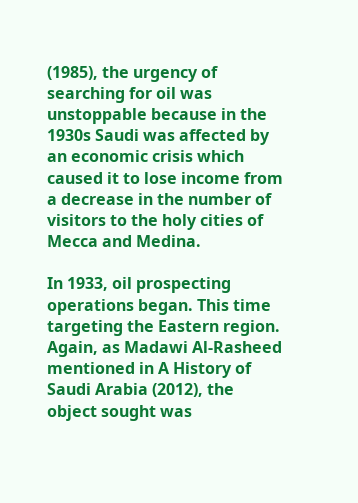(1985), the urgency of searching for oil was unstoppable because in the 1930s Saudi was affected by an economic crisis which caused it to lose income from a decrease in the number of visitors to the holy cities of Mecca and Medina.

In 1933, oil prospecting operations began. This time targeting the Eastern region. Again, as Madawi Al-Rasheed mentioned in A History of Saudi Arabia (2012), the object sought was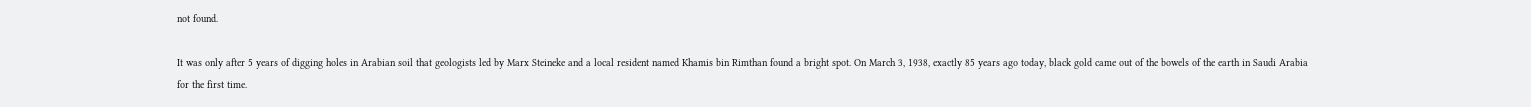not found.

It was only after 5 years of digging holes in Arabian soil that geologists led by Marx Steineke and a local resident named Khamis bin Rimthan found a bright spot. On March 3, 1938, exactly 85 years ago today, black gold came out of the bowels of the earth in Saudi Arabia for the first time.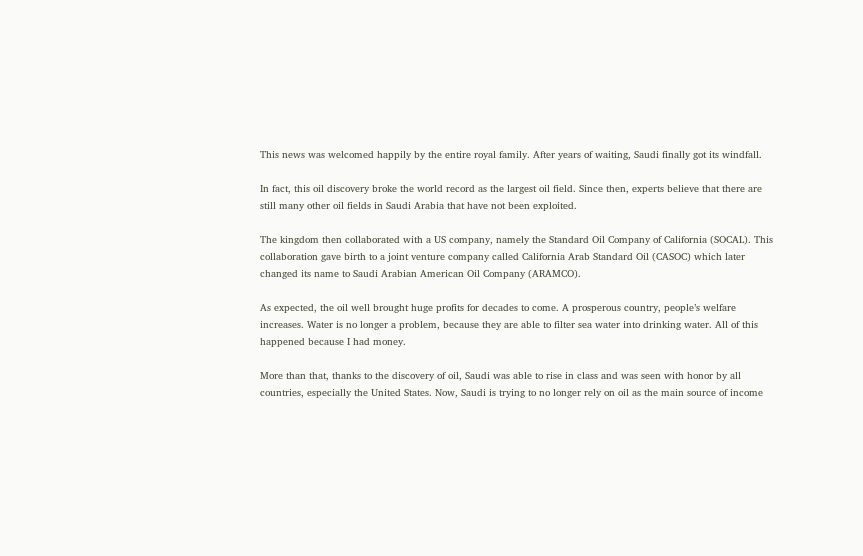This news was welcomed happily by the entire royal family. After years of waiting, Saudi finally got its windfall.

In fact, this oil discovery broke the world record as the largest oil field. Since then, experts believe that there are still many other oil fields in Saudi Arabia that have not been exploited.

The kingdom then collaborated with a US company, namely the Standard Oil Company of California (SOCAL). This collaboration gave birth to a joint venture company called California Arab Standard Oil (CASOC) which later changed its name to Saudi Arabian American Oil Company (ARAMCO).

As expected, the oil well brought huge profits for decades to come. A prosperous country, people’s welfare increases. Water is no longer a problem, because they are able to filter sea water into drinking water. All of this happened because I had money.

More than that, thanks to the discovery of oil, Saudi was able to rise in class and was seen with honor by all countries, especially the United States. Now, Saudi is trying to no longer rely on oil as the main source of income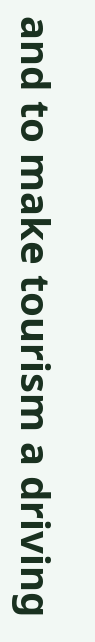and to make tourism a driving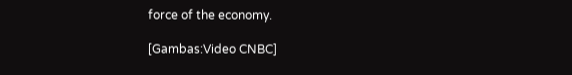force of the economy.

[Gambas:Video CNBC]